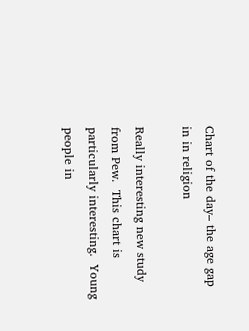Chart of the day– the age gap in in religion

Really interesting new study from Pew.  This chart is particularly interesting.  Young people in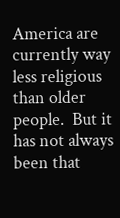America are currently way less religious than older people.  But it has not always been that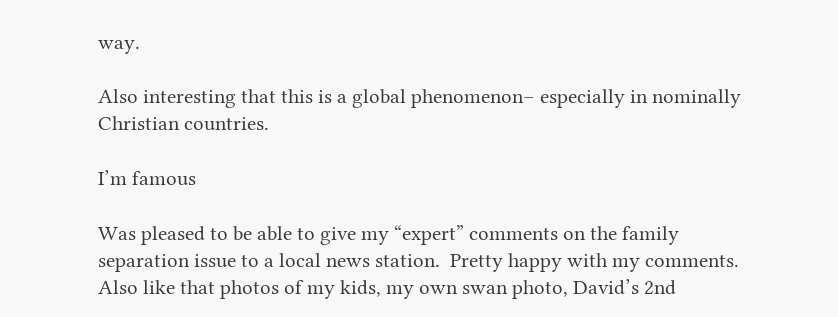way.

Also interesting that this is a global phenomenon– especially in nominally Christian countries.

I’m famous

Was pleased to be able to give my “expert” comments on the family separation issue to a local news station.  Pretty happy with my comments.  Also like that photos of my kids, my own swan photo, David’s 2nd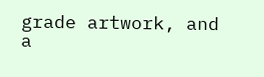grade artwork, and a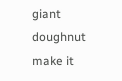giant doughnut make it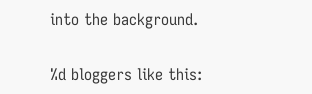into the background.

%d bloggers like this: